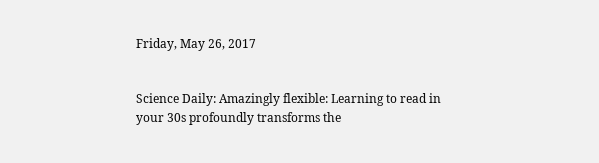Friday, May 26, 2017


Science Daily: Amazingly flexible: Learning to read in your 30s profoundly transforms the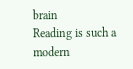brain
Reading is such a modern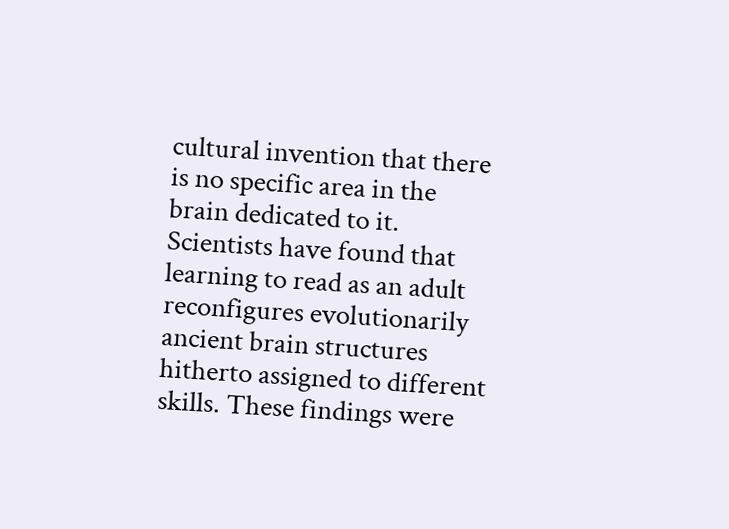cultural invention that there is no specific area in the brain dedicated to it. Scientists have found that learning to read as an adult reconfigures evolutionarily ancient brain structures hitherto assigned to different skills. These findings were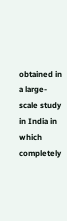obtained in a large-scale study in India in which completely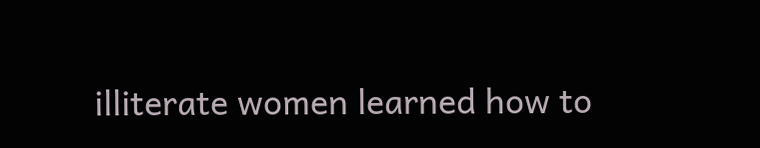illiterate women learned how to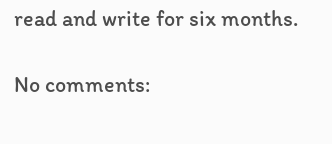read and write for six months.

No comments: